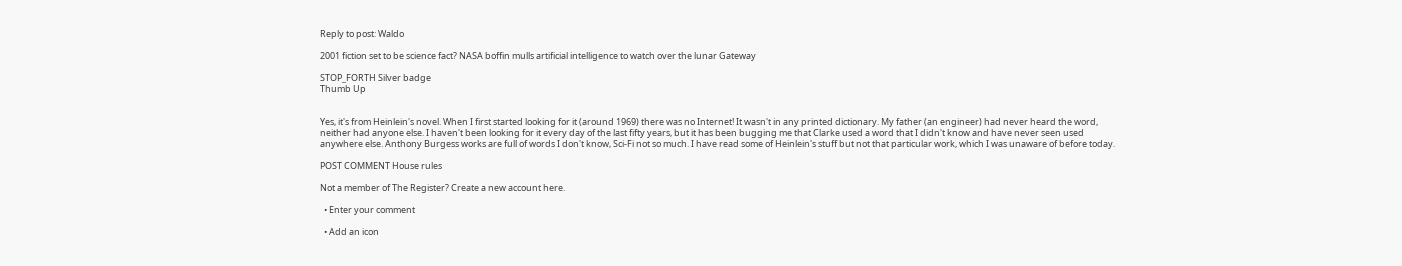Reply to post: Waldo

2001 fiction set to be science fact? NASA boffin mulls artificial intelligence to watch over the lunar Gateway

STOP_FORTH Silver badge
Thumb Up


Yes, it's from Heinlein's novel. When I first started looking for it (around 1969) there was no Internet! It wasn't in any printed dictionary. My father (an engineer) had never heard the word, neither had anyone else. I haven't been looking for it every day of the last fifty years, but it has been bugging me that Clarke used a word that I didn't know and have never seen used anywhere else. Anthony Burgess works are full of words I don't know, Sci-Fi not so much. I have read some of Heinlein's stuff but not that particular work, which I was unaware of before today.

POST COMMENT House rules

Not a member of The Register? Create a new account here.

  • Enter your comment

  • Add an icon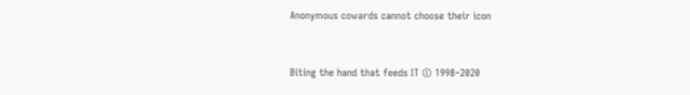Anonymous cowards cannot choose their icon


Biting the hand that feeds IT © 1998–2020